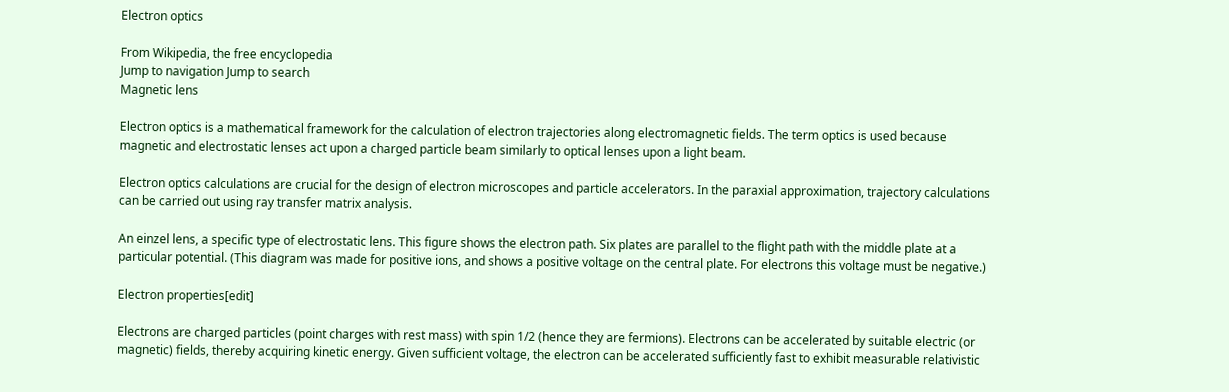Electron optics

From Wikipedia, the free encyclopedia
Jump to navigation Jump to search
Magnetic lens

Electron optics is a mathematical framework for the calculation of electron trajectories along electromagnetic fields. The term optics is used because magnetic and electrostatic lenses act upon a charged particle beam similarly to optical lenses upon a light beam.

Electron optics calculations are crucial for the design of electron microscopes and particle accelerators. In the paraxial approximation, trajectory calculations can be carried out using ray transfer matrix analysis.

An einzel lens, a specific type of electrostatic lens. This figure shows the electron path. Six plates are parallel to the flight path with the middle plate at a particular potential. (This diagram was made for positive ions, and shows a positive voltage on the central plate. For electrons this voltage must be negative.)

Electron properties[edit]

Electrons are charged particles (point charges with rest mass) with spin 1/2 (hence they are fermions). Electrons can be accelerated by suitable electric (or magnetic) fields, thereby acquiring kinetic energy. Given sufficient voltage, the electron can be accelerated sufficiently fast to exhibit measurable relativistic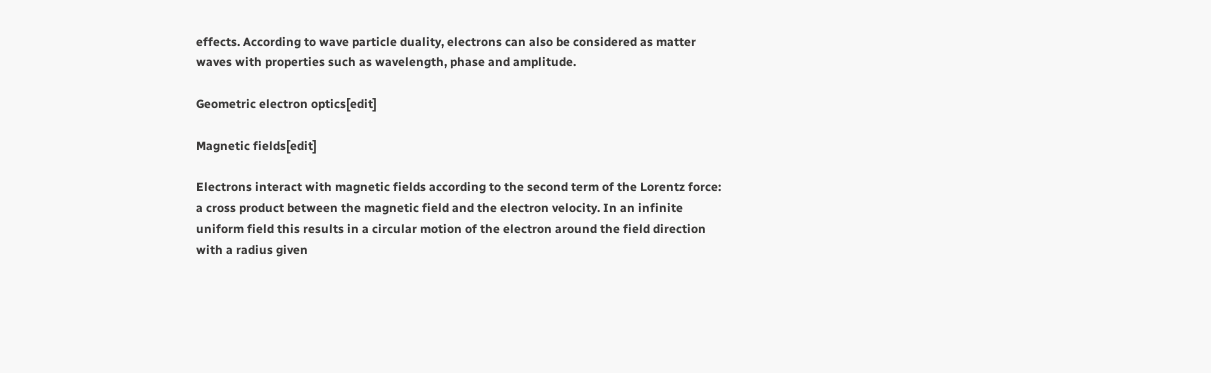effects. According to wave particle duality, electrons can also be considered as matter waves with properties such as wavelength, phase and amplitude.

Geometric electron optics[edit]

Magnetic fields[edit]

Electrons interact with magnetic fields according to the second term of the Lorentz force: a cross product between the magnetic field and the electron velocity. In an infinite uniform field this results in a circular motion of the electron around the field direction with a radius given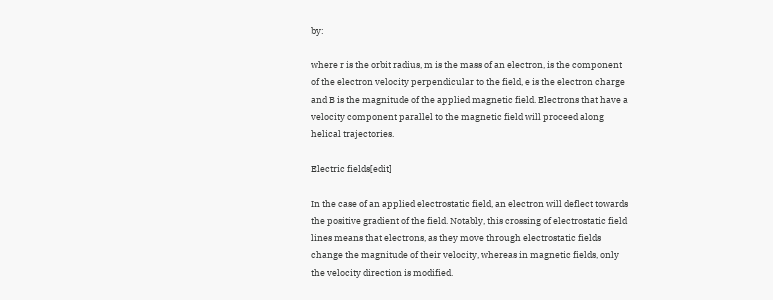by:

where r is the orbit radius, m is the mass of an electron, is the component of the electron velocity perpendicular to the field, e is the electron charge and B is the magnitude of the applied magnetic field. Electrons that have a velocity component parallel to the magnetic field will proceed along helical trajectories.

Electric fields[edit]

In the case of an applied electrostatic field, an electron will deflect towards the positive gradient of the field. Notably, this crossing of electrostatic field lines means that electrons, as they move through electrostatic fields change the magnitude of their velocity, whereas in magnetic fields, only the velocity direction is modified.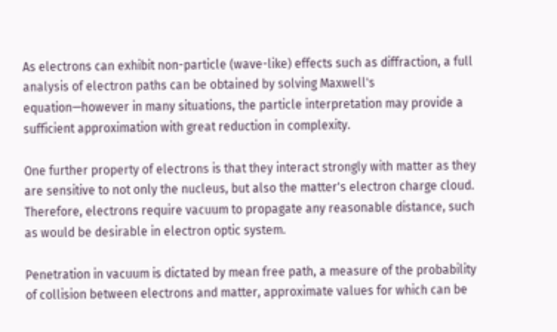As electrons can exhibit non-particle (wave-like) effects such as diffraction, a full analysis of electron paths can be obtained by solving Maxwell's equation—however in many situations, the particle interpretation may provide a sufficient approximation with great reduction in complexity.

One further property of electrons is that they interact strongly with matter as they are sensitive to not only the nucleus, but also the matter's electron charge cloud. Therefore, electrons require vacuum to propagate any reasonable distance, such as would be desirable in electron optic system.

Penetration in vacuum is dictated by mean free path, a measure of the probability of collision between electrons and matter, approximate values for which can be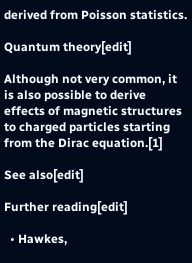derived from Poisson statistics.

Quantum theory[edit]

Although not very common, it is also possible to derive effects of magnetic structures to charged particles starting from the Dirac equation.[1]

See also[edit]

Further reading[edit]

  • Hawkes,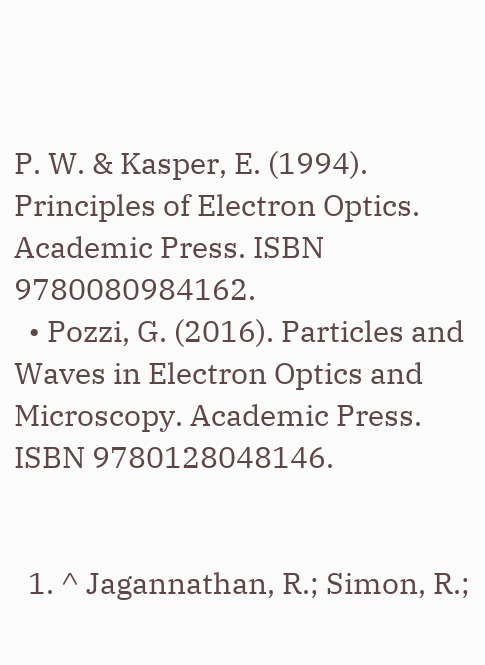P. W. & Kasper, E. (1994). Principles of Electron Optics. Academic Press. ISBN 9780080984162.
  • Pozzi, G. (2016). Particles and Waves in Electron Optics and Microscopy. Academic Press. ISBN 9780128048146.


  1. ^ Jagannathan, R.; Simon, R.;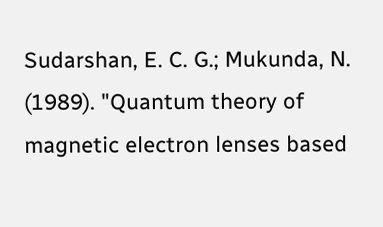Sudarshan, E. C. G.; Mukunda, N. (1989). "Quantum theory of magnetic electron lenses based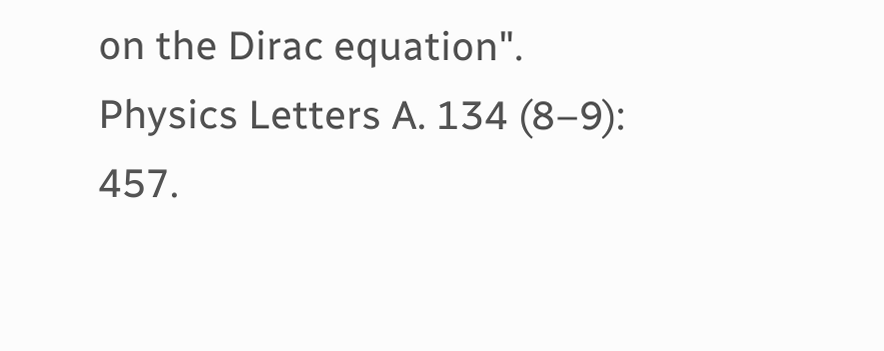on the Dirac equation". Physics Letters A. 134 (8–9): 457.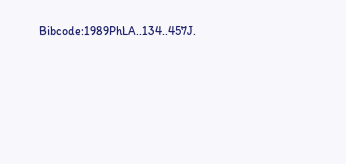Bibcode:1989PhLA..134..457J.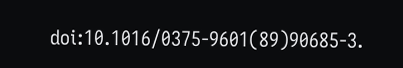doi:10.1016/0375-9601(89)90685-3.